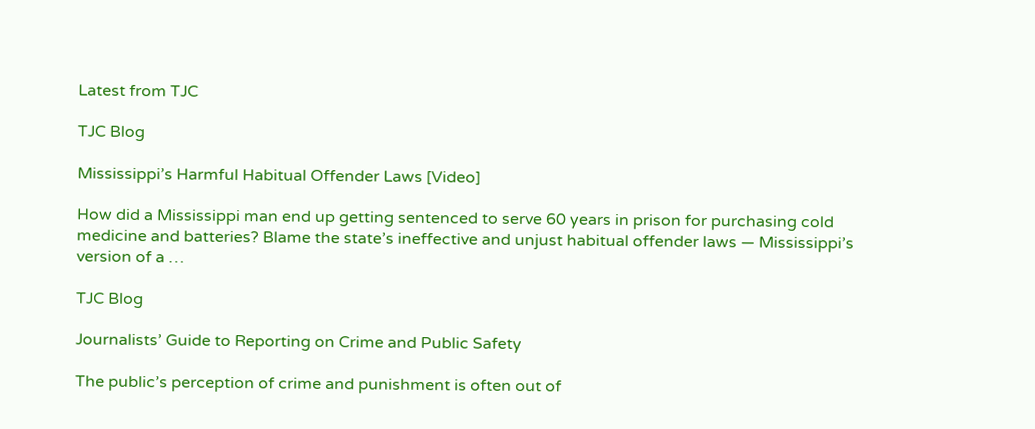Latest from TJC

TJC Blog

Mississippi’s Harmful Habitual Offender Laws [Video]

How did a Mississippi man end up getting sentenced to serve 60 years in prison for purchasing cold medicine and batteries? Blame the state’s ineffective and unjust habitual offender laws — Mississippi’s version of a …

TJC Blog

Journalists’ Guide to Reporting on Crime and Public Safety

The public’s perception of crime and punishment is often out of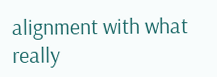alignment with what really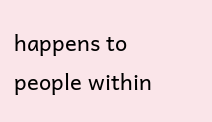happens to people within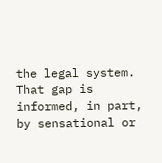the legal system. That gap is informed, in part, by sensational or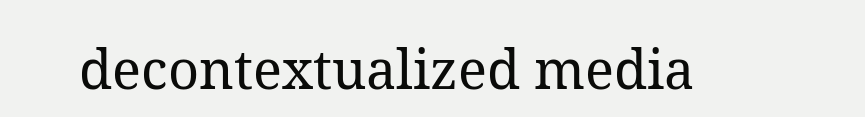decontextualized media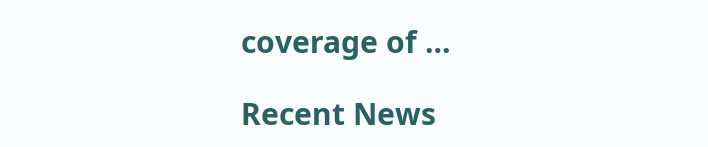coverage of …

Recent News